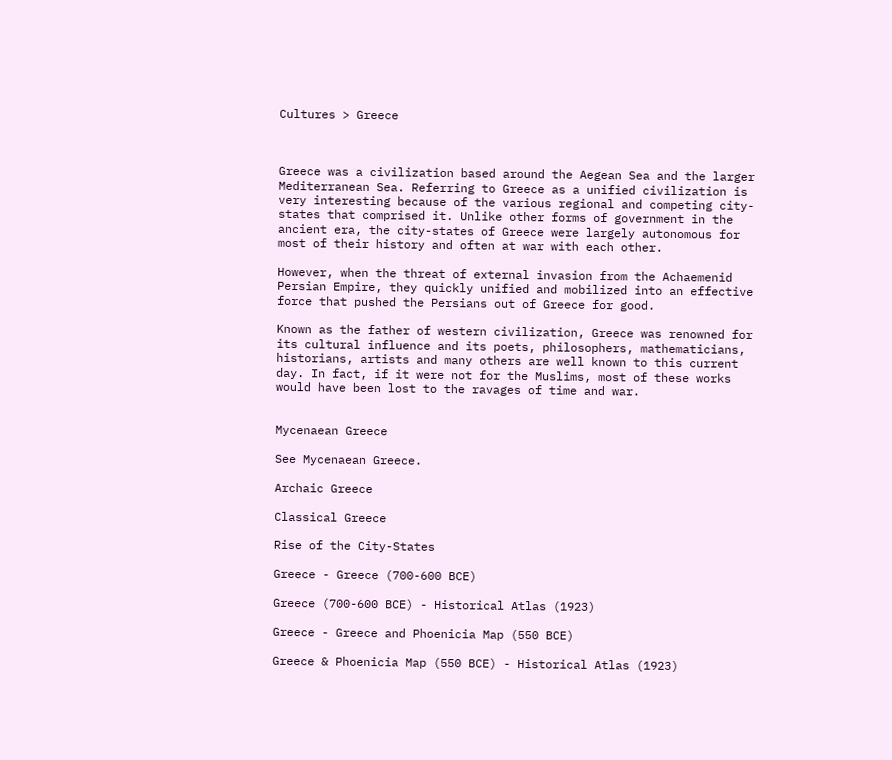Cultures > Greece



Greece was a civilization based around the Aegean Sea and the larger Mediterranean Sea. Referring to Greece as a unified civilization is very interesting because of the various regional and competing city-states that comprised it. Unlike other forms of government in the ancient era, the city-states of Greece were largely autonomous for most of their history and often at war with each other.

However, when the threat of external invasion from the Achaemenid Persian Empire, they quickly unified and mobilized into an effective force that pushed the Persians out of Greece for good.

Known as the father of western civilization, Greece was renowned for its cultural influence and its poets, philosophers, mathematicians, historians, artists and many others are well known to this current day. In fact, if it were not for the Muslims, most of these works would have been lost to the ravages of time and war.


Mycenaean Greece

See Mycenaean Greece.

Archaic Greece

Classical Greece

Rise of the City-States

Greece - Greece (700-600 BCE)

Greece (700-600 BCE) - Historical Atlas (1923)

Greece - Greece and Phoenicia Map (550 BCE)

Greece & Phoenicia Map (550 BCE) - Historical Atlas (1923)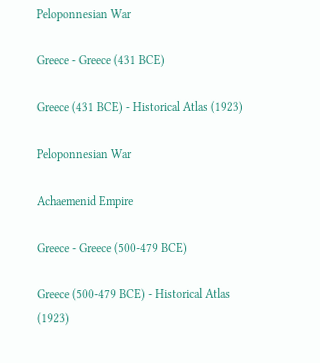Peloponnesian War

Greece - Greece (431 BCE)

Greece (431 BCE) - Historical Atlas (1923)

Peloponnesian War

Achaemenid Empire

Greece - Greece (500-479 BCE)

Greece (500-479 BCE) - Historical Atlas (1923)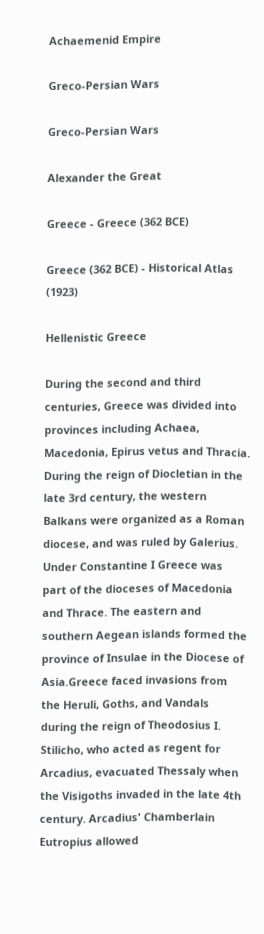Achaemenid Empire

Greco-Persian Wars

Greco-Persian Wars

Alexander the Great

Greece - Greece (362 BCE)

Greece (362 BCE) - Historical Atlas (1923)

Hellenistic Greece

During the second and third centuries, Greece was divided into provinces including Achaea, Macedonia, Epirus vetus and Thracia. During the reign of Diocletian in the late 3rd century, the western Balkans were organized as a Roman diocese, and was ruled by Galerius. Under Constantine I Greece was part of the dioceses of Macedonia and Thrace. The eastern and southern Aegean islands formed the province of Insulae in the Diocese of Asia.Greece faced invasions from the Heruli, Goths, and Vandals during the reign of Theodosius I. Stilicho, who acted as regent for Arcadius, evacuated Thessaly when the Visigoths invaded in the late 4th century. Arcadius' Chamberlain Eutropius allowed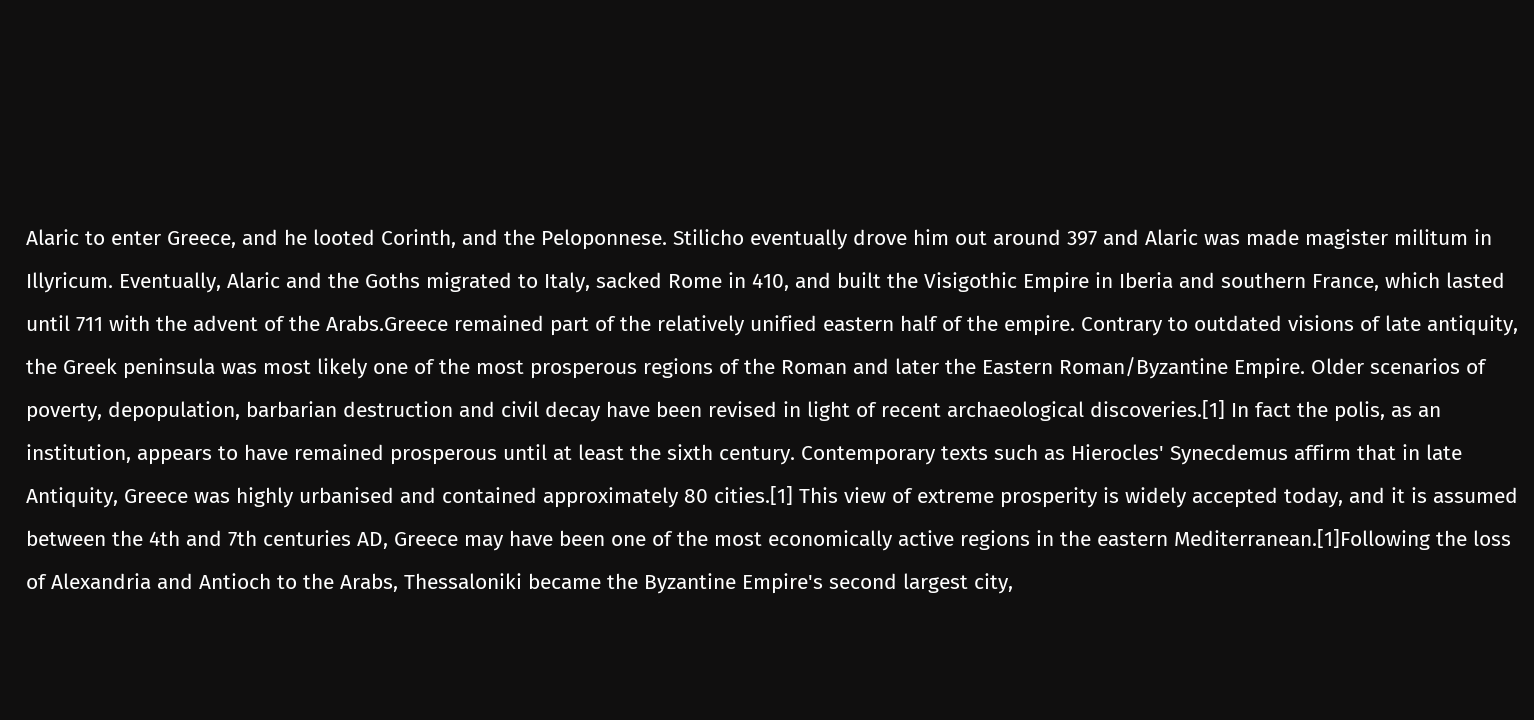Alaric to enter Greece, and he looted Corinth, and the Peloponnese. Stilicho eventually drove him out around 397 and Alaric was made magister militum in Illyricum. Eventually, Alaric and the Goths migrated to Italy, sacked Rome in 410, and built the Visigothic Empire in Iberia and southern France, which lasted until 711 with the advent of the Arabs.Greece remained part of the relatively unified eastern half of the empire. Contrary to outdated visions of late antiquity, the Greek peninsula was most likely one of the most prosperous regions of the Roman and later the Eastern Roman/Byzantine Empire. Older scenarios of poverty, depopulation, barbarian destruction and civil decay have been revised in light of recent archaeological discoveries.[1] In fact the polis, as an institution, appears to have remained prosperous until at least the sixth century. Contemporary texts such as Hierocles' Synecdemus affirm that in late Antiquity, Greece was highly urbanised and contained approximately 80 cities.[1] This view of extreme prosperity is widely accepted today, and it is assumed between the 4th and 7th centuries AD, Greece may have been one of the most economically active regions in the eastern Mediterranean.[1]Following the loss of Alexandria and Antioch to the Arabs, Thessaloniki became the Byzantine Empire's second largest city,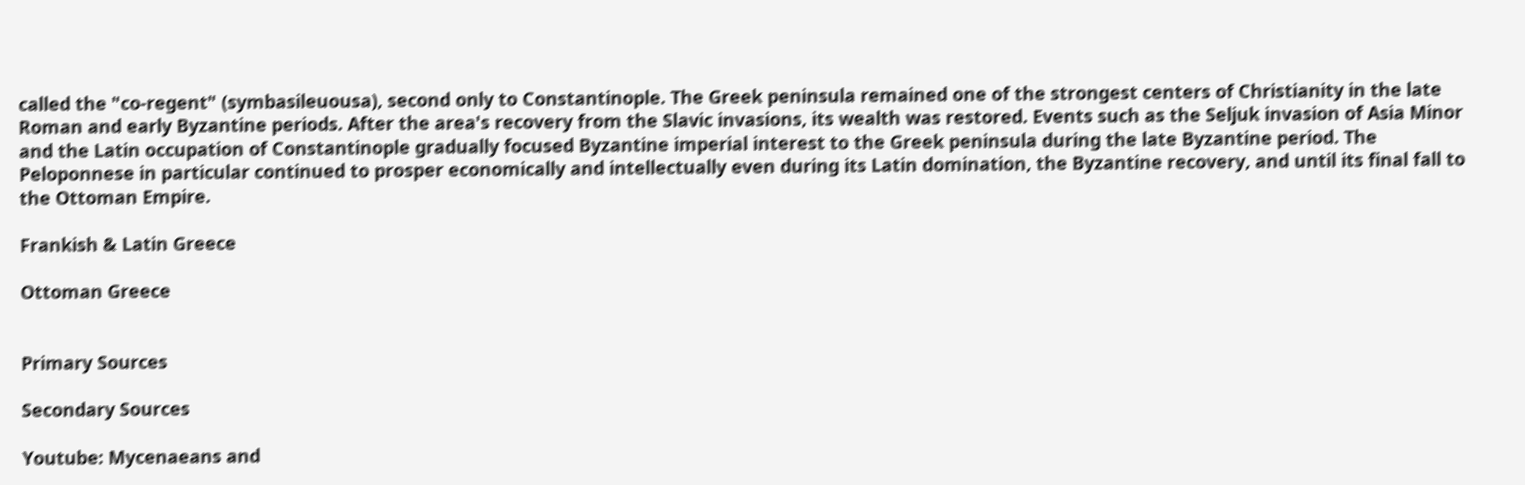called the "co-regent" (symbasileuousa), second only to Constantinople. The Greek peninsula remained one of the strongest centers of Christianity in the late Roman and early Byzantine periods. After the area's recovery from the Slavic invasions, its wealth was restored. Events such as the Seljuk invasion of Asia Minor and the Latin occupation of Constantinople gradually focused Byzantine imperial interest to the Greek peninsula during the late Byzantine period. The Peloponnese in particular continued to prosper economically and intellectually even during its Latin domination, the Byzantine recovery, and until its final fall to the Ottoman Empire.

Frankish & Latin Greece

Ottoman Greece


Primary Sources

Secondary Sources

Youtube: Mycenaeans and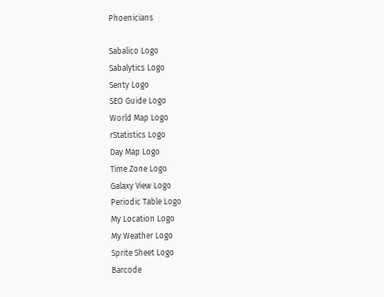Phoenicians

Sabalico Logo
Sabalytics Logo
Senty Logo
SEO Guide Logo
World Map Logo
rStatistics Logo
Day Map Logo
Time Zone Logo
Galaxy View Logo
Periodic Table Logo
My Location Logo
My Weather Logo
Sprite Sheet Logo
Barcode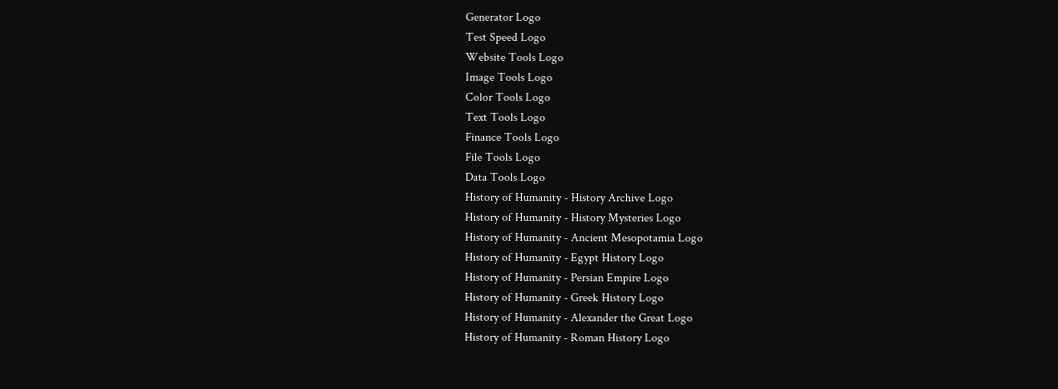Generator Logo
Test Speed Logo
Website Tools Logo
Image Tools Logo
Color Tools Logo
Text Tools Logo
Finance Tools Logo
File Tools Logo
Data Tools Logo
History of Humanity - History Archive Logo
History of Humanity - History Mysteries Logo
History of Humanity - Ancient Mesopotamia Logo
History of Humanity - Egypt History Logo
History of Humanity - Persian Empire Logo
History of Humanity - Greek History Logo
History of Humanity - Alexander the Great Logo
History of Humanity - Roman History Logo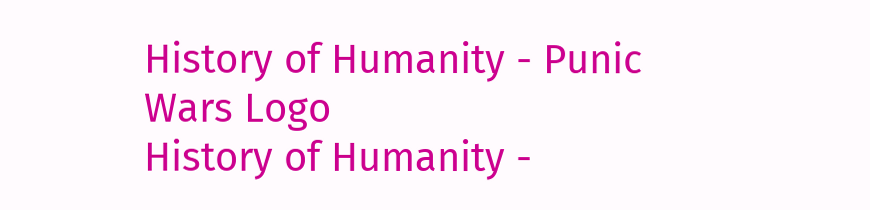History of Humanity - Punic Wars Logo
History of Humanity -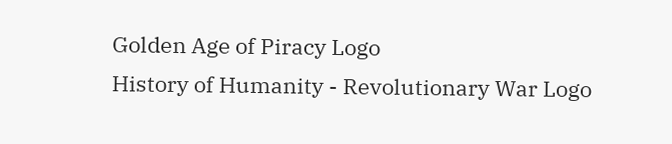Golden Age of Piracy Logo
History of Humanity - Revolutionary War Logo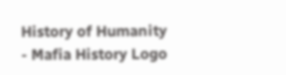History of Humanity - Mafia History Logo